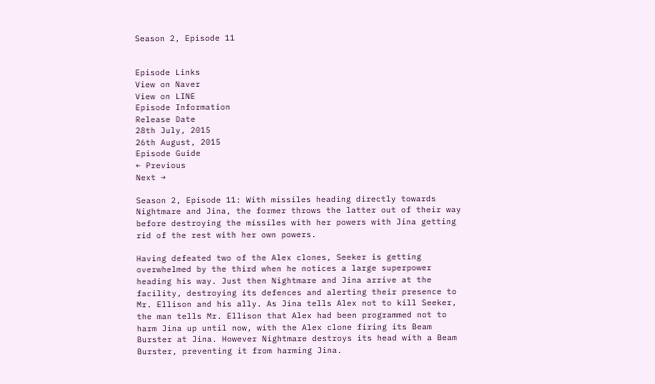Season 2, Episode 11


Episode Links
View on Naver
View on LINE
Episode Information
Release Date
28th July, 2015
26th August, 2015
Episode Guide
← Previous
Next →

Season 2, Episode 11: With missiles heading directly towards Nightmare and Jina, the former throws the latter out of their way before destroying the missiles with her powers with Jina getting rid of the rest with her own powers.

Having defeated two of the Alex clones, Seeker is getting overwhelmed by the third when he notices a large superpower heading his way. Just then Nightmare and Jina arrive at the facility, destroying its defences and alerting their presence to Mr. Ellison and his ally. As Jina tells Alex not to kill Seeker, the man tells Mr. Ellison that Alex had been programmed not to harm Jina up until now, with the Alex clone firing its Beam Burster at Jina. However Nightmare destroys its head with a Beam Burster, preventing it from harming Jina.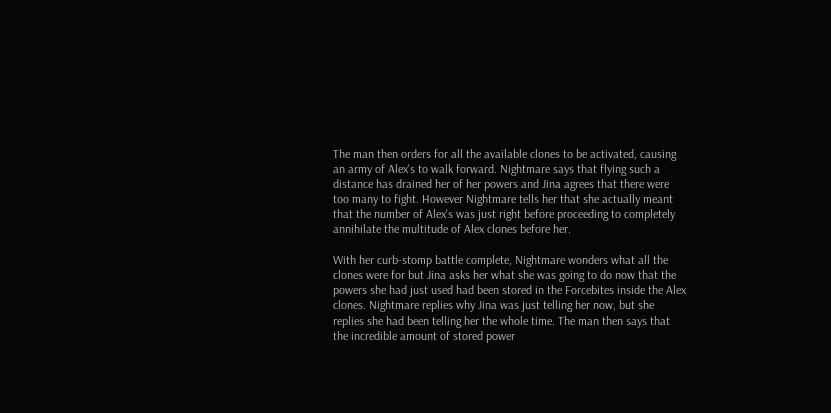The man then orders for all the available clones to be activated, causing an army of Alex's to walk forward. Nightmare says that flying such a distance has drained her of her powers and Jina agrees that there were too many to fight. However Nightmare tells her that she actually meant that the number of Alex's was just right before proceeding to completely annihilate the multitude of Alex clones before her.

With her curb-stomp battle complete, Nightmare wonders what all the clones were for but Jina asks her what she was going to do now that the powers she had just used had been stored in the Forcebites inside the Alex clones. Nightmare replies why Jina was just telling her now, but she replies she had been telling her the whole time. The man then says that the incredible amount of stored power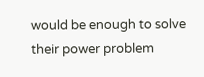would be enough to solve their power problem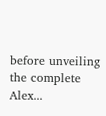before unveiling the complete Alex...